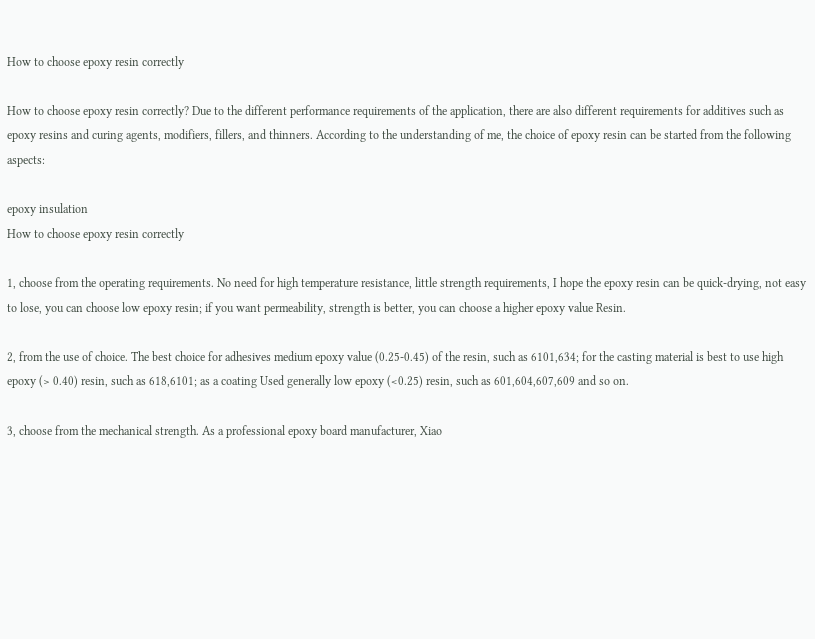How to choose epoxy resin correctly

How to choose epoxy resin correctly? Due to the different performance requirements of the application, there are also different requirements for additives such as epoxy resins and curing agents, modifiers, fillers, and thinners. According to the understanding of me, the choice of epoxy resin can be started from the following aspects:

epoxy insulation
How to choose epoxy resin correctly

1, choose from the operating requirements. No need for high temperature resistance, little strength requirements, I hope the epoxy resin can be quick-drying, not easy to lose, you can choose low epoxy resin; if you want permeability, strength is better, you can choose a higher epoxy value Resin.

2, from the use of choice. The best choice for adhesives medium epoxy value (0.25-0.45) of the resin, such as 6101,634; for the casting material is best to use high epoxy (> 0.40) resin, such as 618,6101; as a coating Used generally low epoxy (<0.25) resin, such as 601,604,607,609 and so on.

3, choose from the mechanical strength. As a professional epoxy board manufacturer, Xiao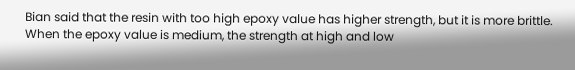Bian said that the resin with too high epoxy value has higher strength, but it is more brittle. When the epoxy value is medium, the strength at high and low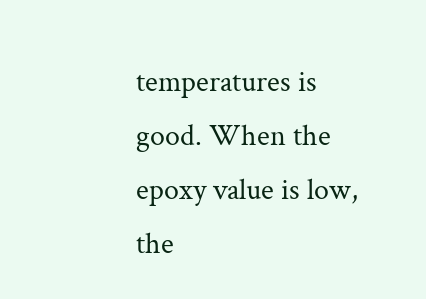temperatures is good. When the epoxy value is low, the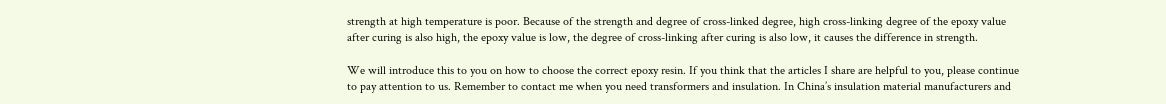strength at high temperature is poor. Because of the strength and degree of cross-linked degree, high cross-linking degree of the epoxy value after curing is also high, the epoxy value is low, the degree of cross-linking after curing is also low, it causes the difference in strength.

We will introduce this to you on how to choose the correct epoxy resin. If you think that the articles I share are helpful to you, please continue to pay attention to us. Remember to contact me when you need transformers and insulation. In China’s insulation material manufacturers and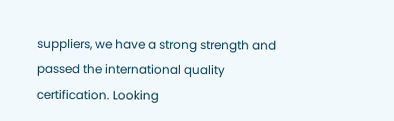suppliers, we have a strong strength and passed the international quality certification. Looking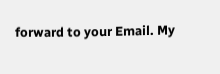forward to your Email. My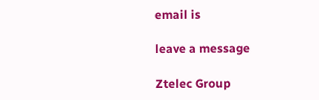email is

leave a message

Ztelec Group